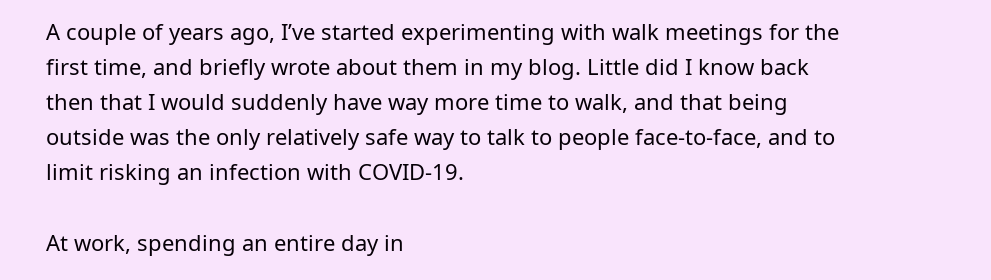A couple of years ago, I’ve started experimenting with walk meetings for the first time, and briefly wrote about them in my blog. Little did I know back then that I would suddenly have way more time to walk, and that being outside was the only relatively safe way to talk to people face-to-face, and to limit risking an infection with COVID-19.

At work, spending an entire day in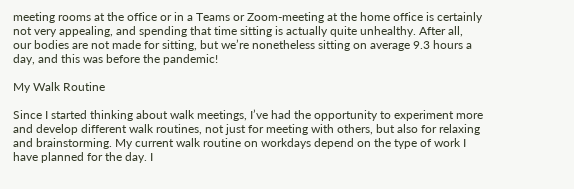meeting rooms at the office or in a Teams or Zoom-meeting at the home office is certainly not very appealing, and spending that time sitting is actually quite unhealthy. After all, our bodies are not made for sitting, but we’re nonetheless sitting on average 9.3 hours a day, and this was before the pandemic!

My Walk Routine

Since I started thinking about walk meetings, I’ve had the opportunity to experiment more and develop different walk routines, not just for meeting with others, but also for relaxing and brainstorming. My current walk routine on workdays depend on the type of work I have planned for the day. I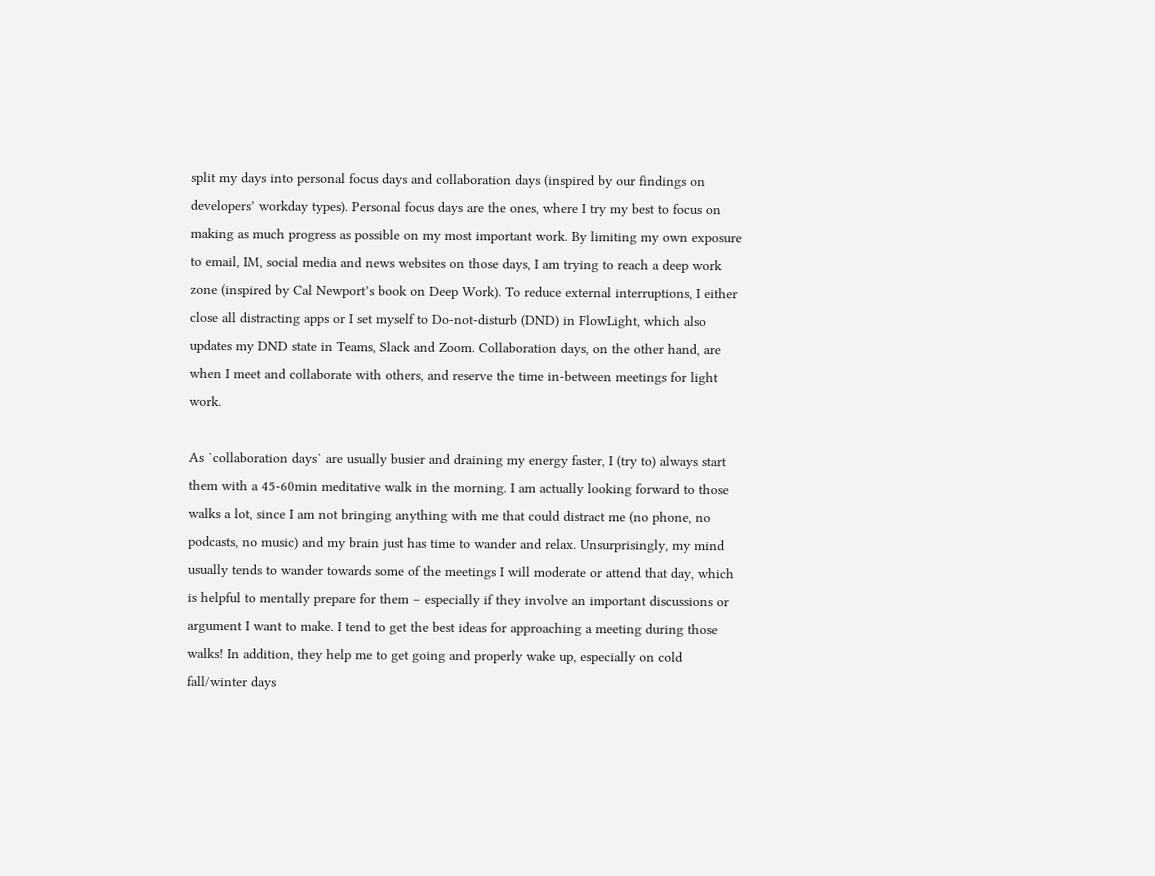split my days into personal focus days and collaboration days (inspired by our findings on developers’ workday types). Personal focus days are the ones, where I try my best to focus on making as much progress as possible on my most important work. By limiting my own exposure to email, IM, social media and news websites on those days, I am trying to reach a deep work zone (inspired by Cal Newport’s book on Deep Work). To reduce external interruptions, I either close all distracting apps or I set myself to Do-not-disturb (DND) in FlowLight, which also updates my DND state in Teams, Slack and Zoom. Collaboration days, on the other hand, are when I meet and collaborate with others, and reserve the time in-between meetings for light work.

As `collaboration days` are usually busier and draining my energy faster, I (try to) always start them with a 45-60min meditative walk in the morning. I am actually looking forward to those walks a lot, since I am not bringing anything with me that could distract me (no phone, no podcasts, no music) and my brain just has time to wander and relax. Unsurprisingly, my mind usually tends to wander towards some of the meetings I will moderate or attend that day, which is helpful to mentally prepare for them – especially if they involve an important discussions or argument I want to make. I tend to get the best ideas for approaching a meeting during those walks! In addition, they help me to get going and properly wake up, especially on cold fall/winter days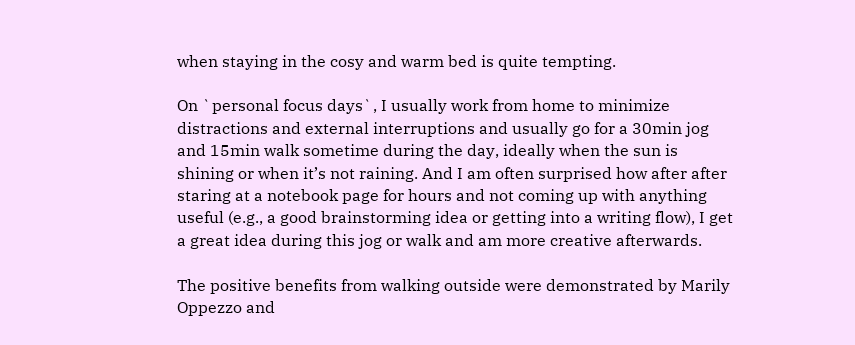when staying in the cosy and warm bed is quite tempting.

On `personal focus days`, I usually work from home to minimize distractions and external interruptions and usually go for a 30min jog and 15min walk sometime during the day, ideally when the sun is shining or when it’s not raining. And I am often surprised how after after staring at a notebook page for hours and not coming up with anything useful (e.g., a good brainstorming idea or getting into a writing flow), I get a great idea during this jog or walk and am more creative afterwards.

The positive benefits from walking outside were demonstrated by Marily Oppezzo and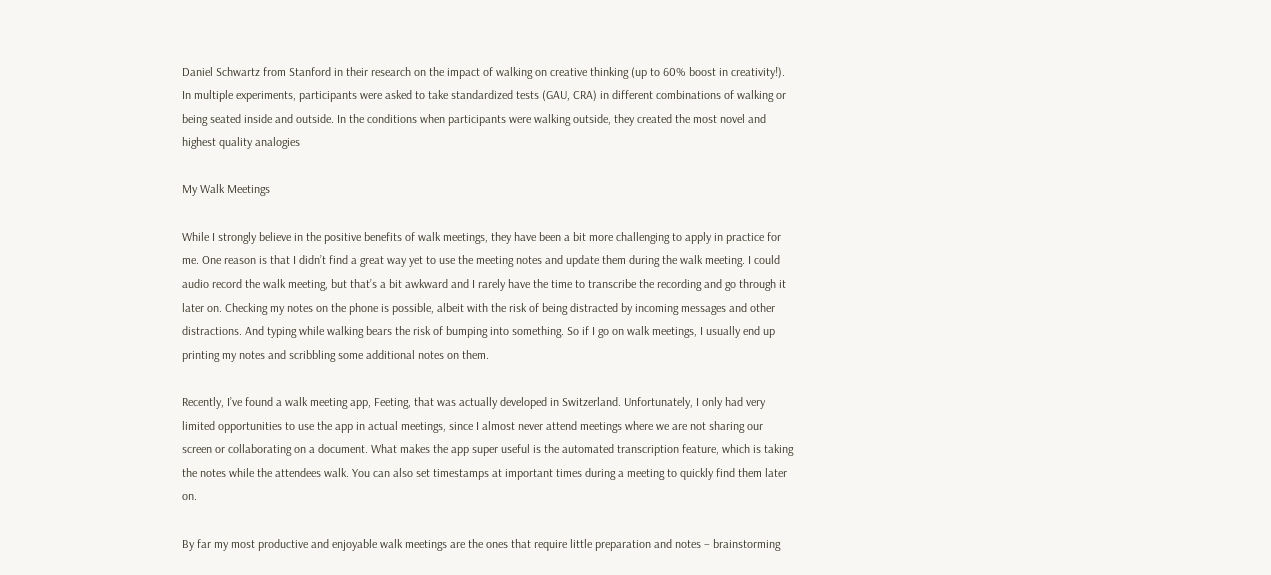Daniel Schwartz from Stanford in their research on the impact of walking on creative thinking (up to 60% boost in creativity!). In multiple experiments, participants were asked to take standardized tests (GAU, CRA) in different combinations of walking or being seated inside and outside. In the conditions when participants were walking outside, they created the most novel and highest quality analogies

My Walk Meetings

While I strongly believe in the positive benefits of walk meetings, they have been a bit more challenging to apply in practice for me. One reason is that I didn’t find a great way yet to use the meeting notes and update them during the walk meeting. I could audio record the walk meeting, but that’s a bit awkward and I rarely have the time to transcribe the recording and go through it later on. Checking my notes on the phone is possible, albeit with the risk of being distracted by incoming messages and other distractions. And typing while walking bears the risk of bumping into something. So if I go on walk meetings, I usually end up printing my notes and scribbling some additional notes on them.

Recently, I’ve found a walk meeting app, Feeting, that was actually developed in Switzerland. Unfortunately, I only had very limited opportunities to use the app in actual meetings, since I almost never attend meetings where we are not sharing our screen or collaborating on a document. What makes the app super useful is the automated transcription feature, which is taking the notes while the attendees walk. You can also set timestamps at important times during a meeting to quickly find them later on.

By far my most productive and enjoyable walk meetings are the ones that require little preparation and notes – brainstorming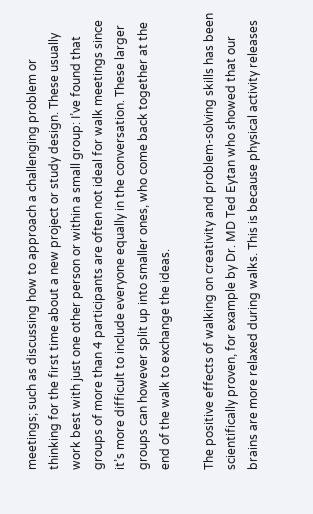meetings; such as discussing how to approach a challenging problem or thinking for the first time about a new project or study design. These usually work best with just one other person or within a small group: I’ve found that groups of more than 4 participants are often not ideal for walk meetings since it’s more difficult to include everyone equally in the conversation. These larger groups can however split up into smaller ones, who come back together at the end of the walk to exchange the ideas.

The positive effects of walking on creativity and problem-solving skills has been scientifically proven, for example by Dr. MD Ted Eytan who showed that our brains are more relaxed during walks. This is because physical activity releases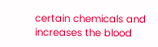certain chemicals and increases the blood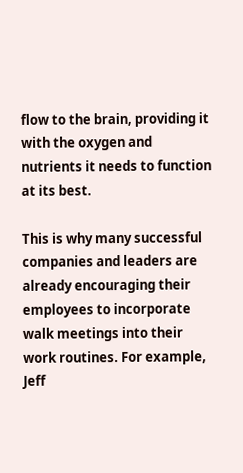flow to the brain, providing it with the oxygen and nutrients it needs to function at its best.

This is why many successful companies and leaders are already encouraging their employees to incorporate walk meetings into their work routines. For example, Jeff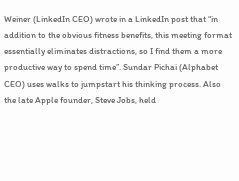Weiner (LinkedIn CEO) wrote in a LinkedIn post that “in addition to the obvious fitness benefits, this meeting format essentially eliminates distractions, so I find them a more productive way to spend time”. Sundar Pichai (Alphabet CEO) uses walks to jumpstart his thinking process. Also the late Apple founder, Steve Jobs, held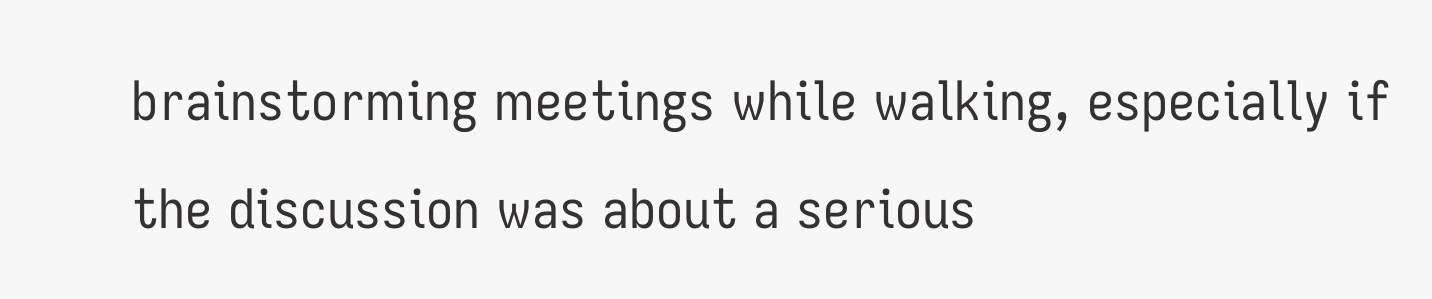brainstorming meetings while walking, especially if the discussion was about a serious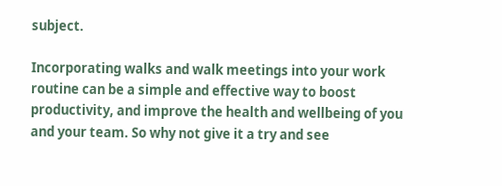subject.

Incorporating walks and walk meetings into your work routine can be a simple and effective way to boost productivity, and improve the health and wellbeing of you and your team. So why not give it a try and see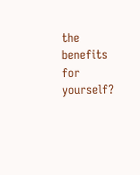the benefits for yourself?